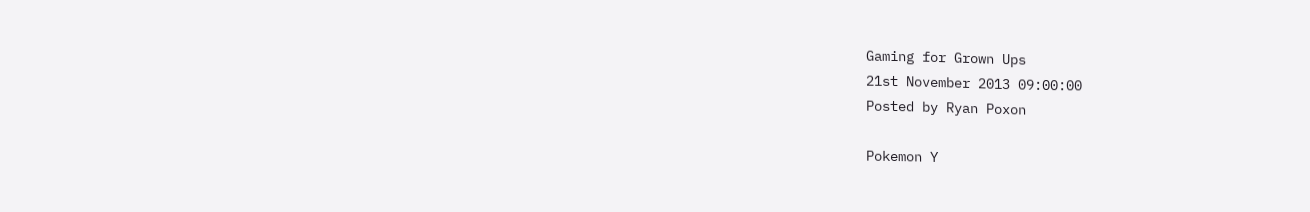Gaming for Grown Ups
21st November 2013 09:00:00
Posted by Ryan Poxon

Pokemon Y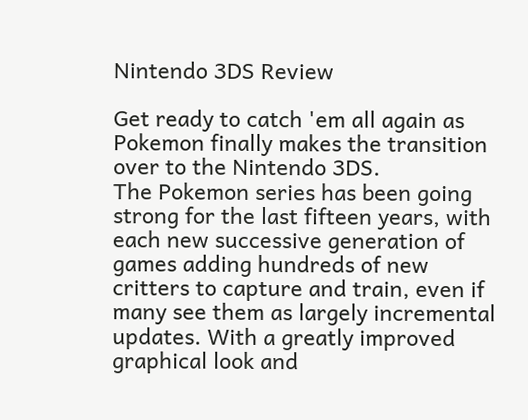Nintendo 3DS Review

Get ready to catch 'em all again as Pokemon finally makes the transition over to the Nintendo 3DS.
The Pokemon series has been going strong for the last fifteen years, with each new successive generation of games adding hundreds of new critters to capture and train, even if many see them as largely incremental updates. With a greatly improved graphical look and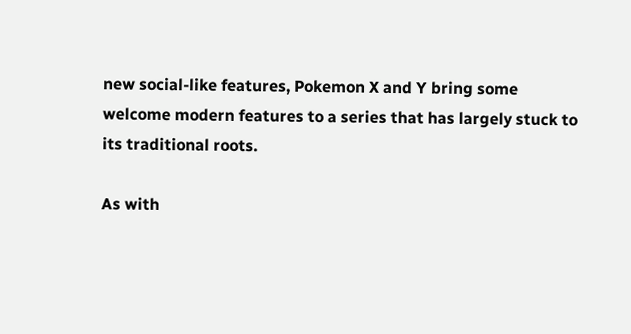new social-like features, Pokemon X and Y bring some welcome modern features to a series that has largely stuck to its traditional roots.

As with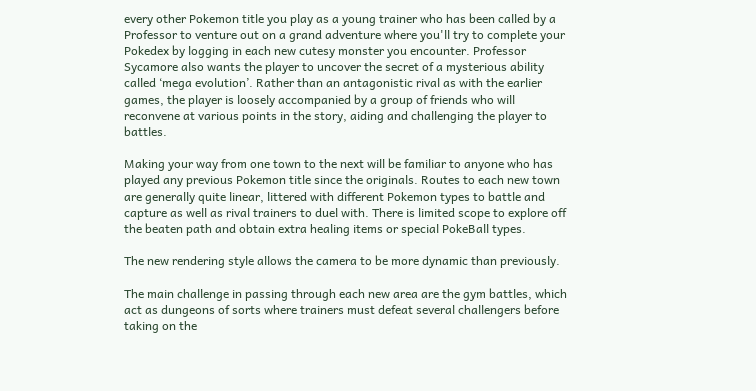every other Pokemon title you play as a young trainer who has been called by a Professor to venture out on a grand adventure where you'll try to complete your Pokedex by logging in each new cutesy monster you encounter. Professor Sycamore also wants the player to uncover the secret of a mysterious ability called ‘mega evolution’. Rather than an antagonistic rival as with the earlier games, the player is loosely accompanied by a group of friends who will reconvene at various points in the story, aiding and challenging the player to battles.

Making your way from one town to the next will be familiar to anyone who has played any previous Pokemon title since the originals. Routes to each new town are generally quite linear, littered with different Pokemon types to battle and capture as well as rival trainers to duel with. There is limited scope to explore off the beaten path and obtain extra healing items or special PokeBall types.

The new rendering style allows the camera to be more dynamic than previously.

The main challenge in passing through each new area are the gym battles, which act as dungeons of sorts where trainers must defeat several challengers before taking on the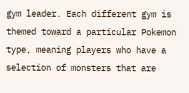gym leader. Each different gym is themed toward a particular Pokemon type, meaning players who have a selection of monsters that are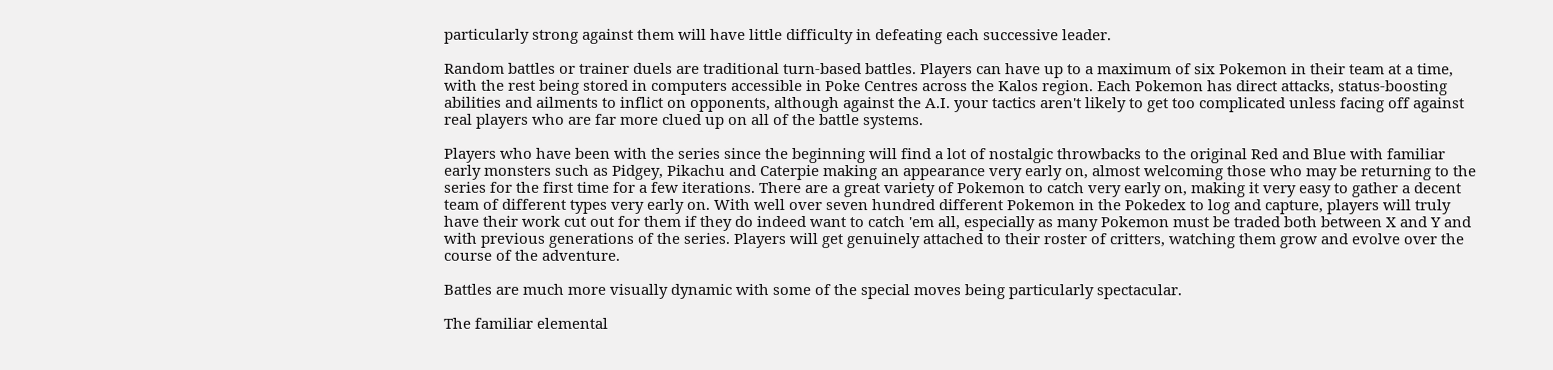particularly strong against them will have little difficulty in defeating each successive leader.

Random battles or trainer duels are traditional turn-based battles. Players can have up to a maximum of six Pokemon in their team at a time, with the rest being stored in computers accessible in Poke Centres across the Kalos region. Each Pokemon has direct attacks, status-boosting abilities and ailments to inflict on opponents, although against the A.I. your tactics aren't likely to get too complicated unless facing off against real players who are far more clued up on all of the battle systems.

Players who have been with the series since the beginning will find a lot of nostalgic throwbacks to the original Red and Blue with familiar early monsters such as Pidgey, Pikachu and Caterpie making an appearance very early on, almost welcoming those who may be returning to the series for the first time for a few iterations. There are a great variety of Pokemon to catch very early on, making it very easy to gather a decent team of different types very early on. With well over seven hundred different Pokemon in the Pokedex to log and capture, players will truly have their work cut out for them if they do indeed want to catch 'em all, especially as many Pokemon must be traded both between X and Y and with previous generations of the series. Players will get genuinely attached to their roster of critters, watching them grow and evolve over the course of the adventure.

Battles are much more visually dynamic with some of the special moves being particularly spectacular.

The familiar elemental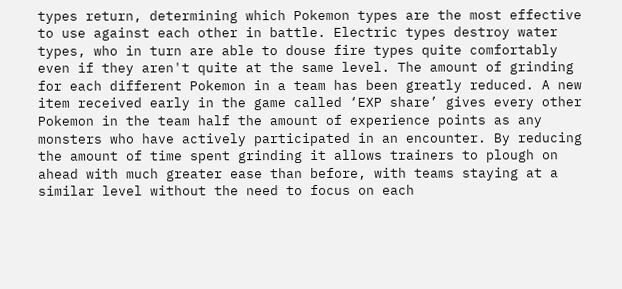types return, determining which Pokemon types are the most effective to use against each other in battle. Electric types destroy water types, who in turn are able to douse fire types quite comfortably even if they aren't quite at the same level. The amount of grinding for each different Pokemon in a team has been greatly reduced. A new item received early in the game called ‘EXP share’ gives every other Pokemon in the team half the amount of experience points as any monsters who have actively participated in an encounter. By reducing the amount of time spent grinding it allows trainers to plough on ahead with much greater ease than before, with teams staying at a similar level without the need to focus on each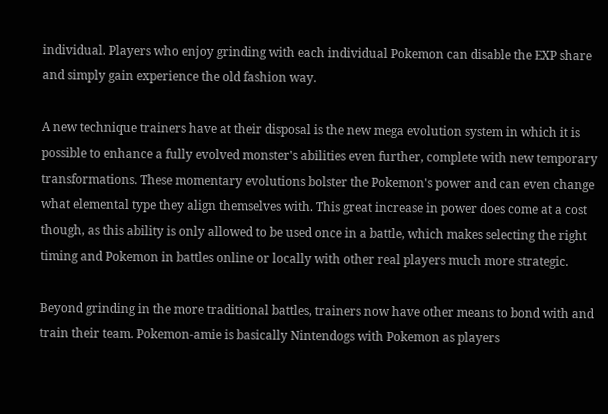individual. Players who enjoy grinding with each individual Pokemon can disable the EXP share and simply gain experience the old fashion way.

A new technique trainers have at their disposal is the new mega evolution system in which it is possible to enhance a fully evolved monster's abilities even further, complete with new temporary transformations. These momentary evolutions bolster the Pokemon's power and can even change what elemental type they align themselves with. This great increase in power does come at a cost though, as this ability is only allowed to be used once in a battle, which makes selecting the right timing and Pokemon in battles online or locally with other real players much more strategic.

Beyond grinding in the more traditional battles, trainers now have other means to bond with and train their team. Pokemon-amie is basically Nintendogs with Pokemon as players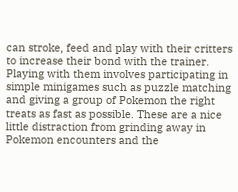can stroke, feed and play with their critters to increase their bond with the trainer. Playing with them involves participating in simple minigames such as puzzle matching and giving a group of Pokemon the right treats as fast as possible. These are a nice little distraction from grinding away in Pokemon encounters and the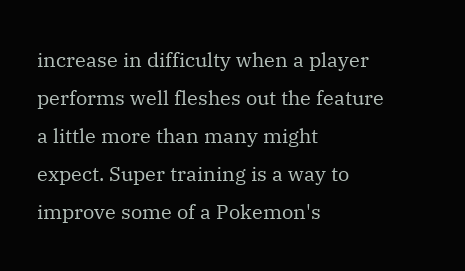increase in difficulty when a player performs well fleshes out the feature a little more than many might expect. Super training is a way to improve some of a Pokemon's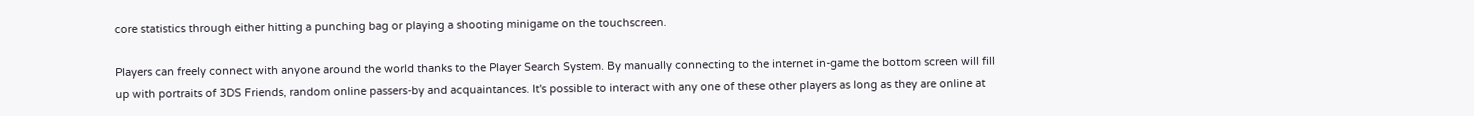core statistics through either hitting a punching bag or playing a shooting minigame on the touchscreen.

Players can freely connect with anyone around the world thanks to the Player Search System. By manually connecting to the internet in-game the bottom screen will fill up with portraits of 3DS Friends, random online passers-by and acquaintances. It's possible to interact with any one of these other players as long as they are online at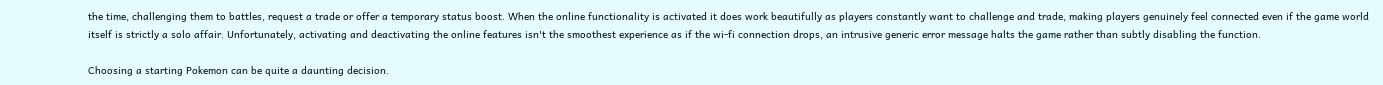the time, challenging them to battles, request a trade or offer a temporary status boost. When the online functionality is activated it does work beautifully as players constantly want to challenge and trade, making players genuinely feel connected even if the game world itself is strictly a solo affair. Unfortunately, activating and deactivating the online features isn't the smoothest experience as if the wi-fi connection drops, an intrusive generic error message halts the game rather than subtly disabling the function.

Choosing a starting Pokemon can be quite a daunting decision.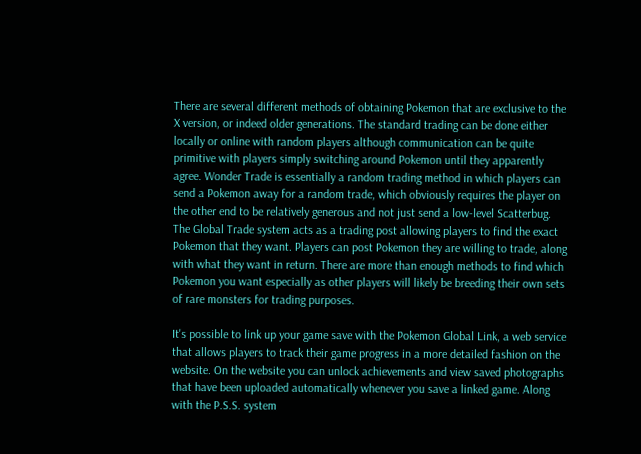There are several different methods of obtaining Pokemon that are exclusive to the X version, or indeed older generations. The standard trading can be done either locally or online with random players although communication can be quite primitive with players simply switching around Pokemon until they apparently agree. Wonder Trade is essentially a random trading method in which players can send a Pokemon away for a random trade, which obviously requires the player on the other end to be relatively generous and not just send a low-level Scatterbug. The Global Trade system acts as a trading post allowing players to find the exact Pokemon that they want. Players can post Pokemon they are willing to trade, along with what they want in return. There are more than enough methods to find which Pokemon you want especially as other players will likely be breeding their own sets of rare monsters for trading purposes.

It's possible to link up your game save with the Pokemon Global Link, a web service that allows players to track their game progress in a more detailed fashion on the website. On the website you can unlock achievements and view saved photographs that have been uploaded automatically whenever you save a linked game. Along with the P.S.S. system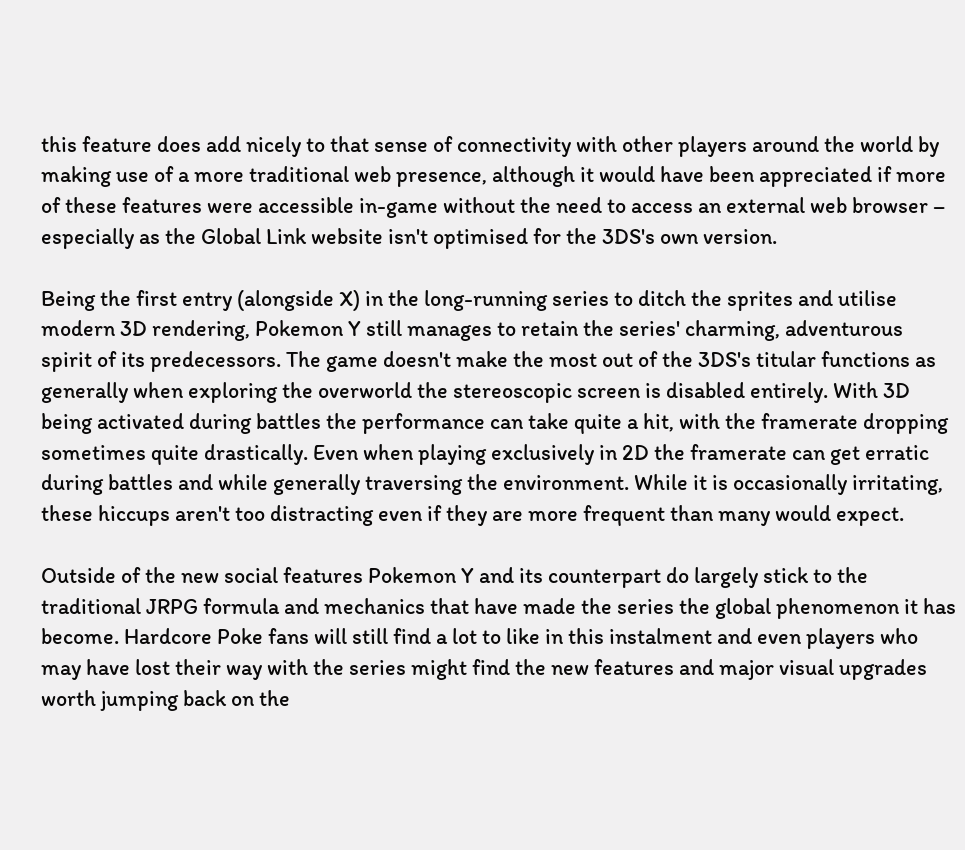this feature does add nicely to that sense of connectivity with other players around the world by making use of a more traditional web presence, although it would have been appreciated if more of these features were accessible in-game without the need to access an external web browser – especially as the Global Link website isn't optimised for the 3DS's own version.

Being the first entry (alongside X) in the long-running series to ditch the sprites and utilise modern 3D rendering, Pokemon Y still manages to retain the series' charming, adventurous spirit of its predecessors. The game doesn't make the most out of the 3DS's titular functions as generally when exploring the overworld the stereoscopic screen is disabled entirely. With 3D being activated during battles the performance can take quite a hit, with the framerate dropping sometimes quite drastically. Even when playing exclusively in 2D the framerate can get erratic during battles and while generally traversing the environment. While it is occasionally irritating, these hiccups aren't too distracting even if they are more frequent than many would expect.

Outside of the new social features Pokemon Y and its counterpart do largely stick to the traditional JRPG formula and mechanics that have made the series the global phenomenon it has become. Hardcore Poke fans will still find a lot to like in this instalment and even players who may have lost their way with the series might find the new features and major visual upgrades worth jumping back on the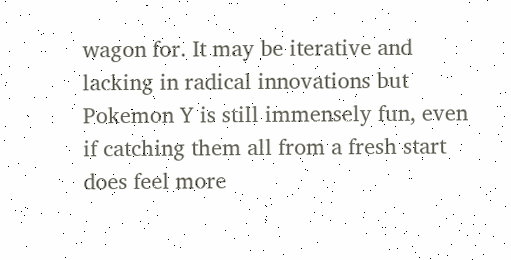wagon for. It may be iterative and lacking in radical innovations but Pokemon Y is still immensely fun, even if catching them all from a fresh start does feel more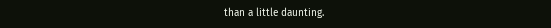than a little daunting.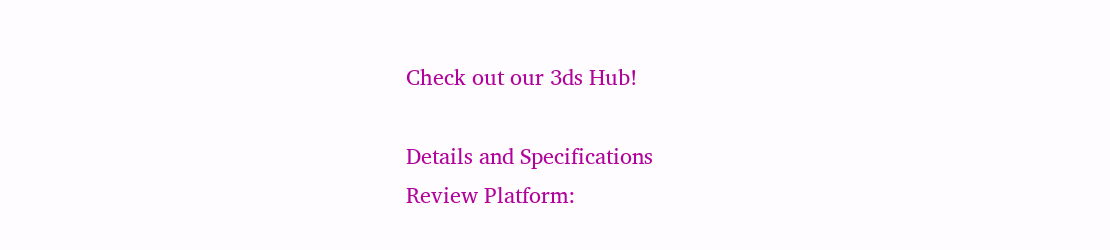Check out our 3ds Hub!

Details and Specifications
Review Platform: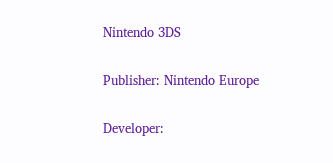Nintendo 3DS

Publisher: Nintendo Europe

Developer: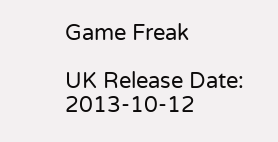Game Freak

UK Release Date: 2013-10-12